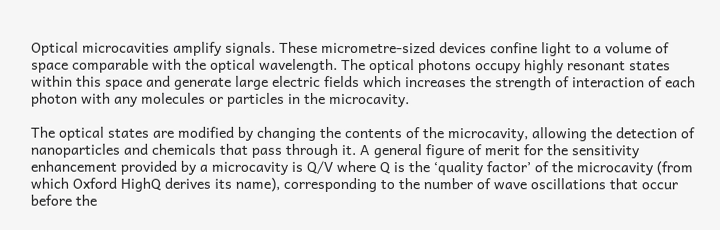Optical microcavities amplify signals. These micrometre-sized devices confine light to a volume of space comparable with the optical wavelength. The optical photons occupy highly resonant states within this space and generate large electric fields which increases the strength of interaction of each photon with any molecules or particles in the microcavity.

The optical states are modified by changing the contents of the microcavity, allowing the detection of nanoparticles and chemicals that pass through it. A general figure of merit for the sensitivity enhancement provided by a microcavity is Q/V where Q is the ‘quality factor’ of the microcavity (from which Oxford HighQ derives its name), corresponding to the number of wave oscillations that occur before the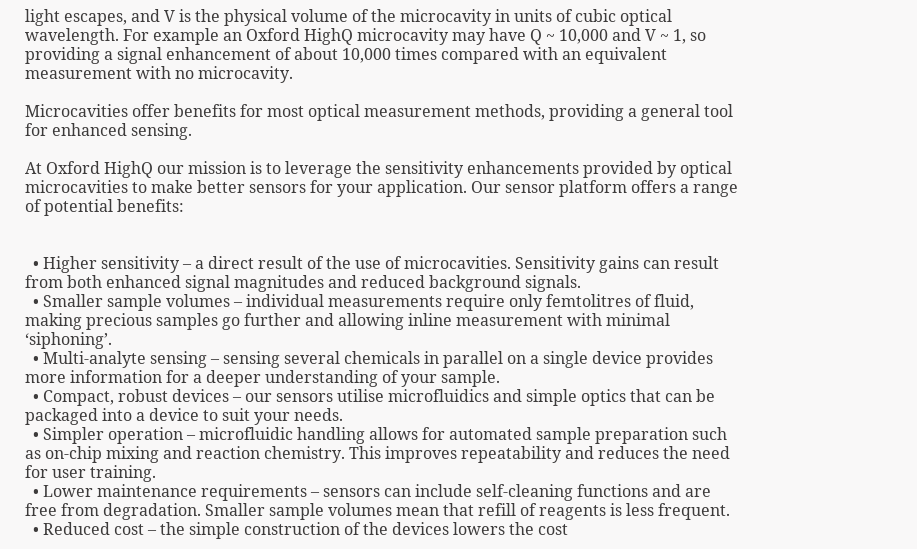light escapes, and V is the physical volume of the microcavity in units of cubic optical wavelength. For example an Oxford HighQ microcavity may have Q ~ 10,000 and V ~ 1, so providing a signal enhancement of about 10,000 times compared with an equivalent measurement with no microcavity.

Microcavities offer benefits for most optical measurement methods, providing a general tool for enhanced sensing.

At Oxford HighQ our mission is to leverage the sensitivity enhancements provided by optical microcavities to make better sensors for your application. Our sensor platform offers a range of potential benefits:


  • Higher sensitivity – a direct result of the use of microcavities. Sensitivity gains can result from both enhanced signal magnitudes and reduced background signals.
  • Smaller sample volumes – individual measurements require only femtolitres of fluid, making precious samples go further and allowing inline measurement with minimal ‘siphoning’.
  • Multi-analyte sensing – sensing several chemicals in parallel on a single device provides more information for a deeper understanding of your sample.
  • Compact, robust devices – our sensors utilise microfluidics and simple optics that can be packaged into a device to suit your needs.
  • Simpler operation – microfluidic handling allows for automated sample preparation such as on-chip mixing and reaction chemistry. This improves repeatability and reduces the need for user training.
  • Lower maintenance requirements – sensors can include self-cleaning functions and are free from degradation. Smaller sample volumes mean that refill of reagents is less frequent.
  • Reduced cost – the simple construction of the devices lowers the cost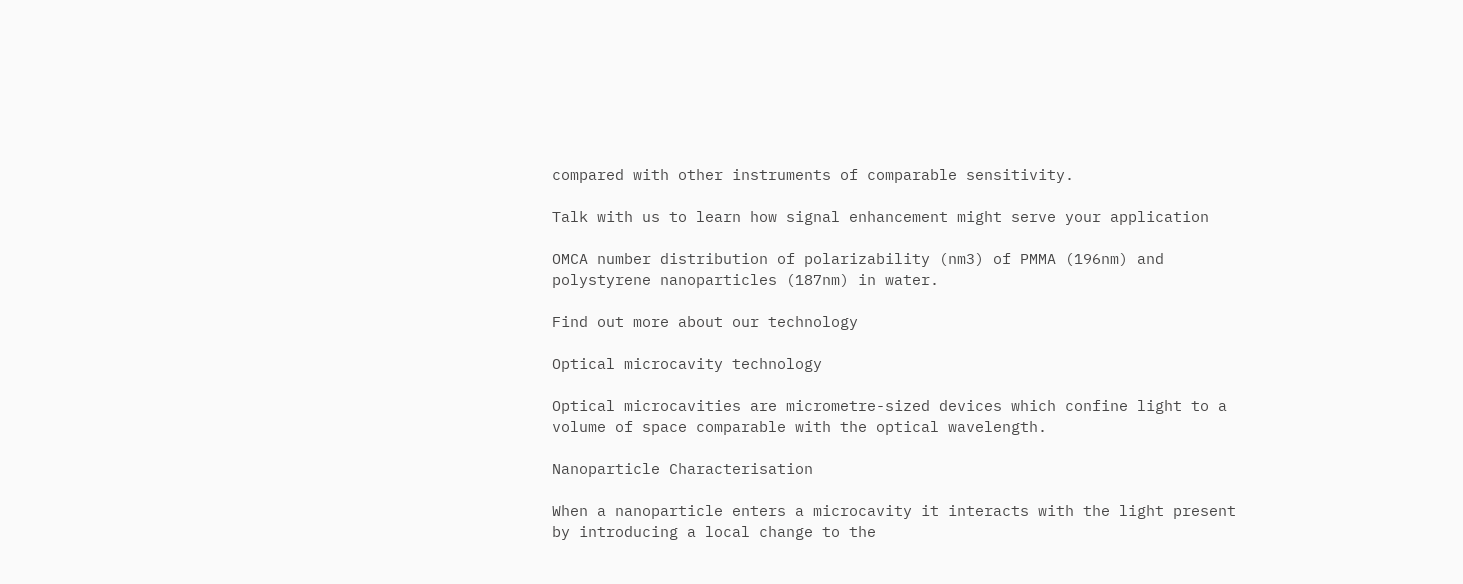compared with other instruments of comparable sensitivity.

Talk with us to learn how signal enhancement might serve your application

OMCA number distribution of polarizability (nm3) of PMMA (196nm) and polystyrene nanoparticles (187nm) in water.

Find out more about our technology

Optical microcavity technology

Optical microcavities are micrometre-sized devices which confine light to a volume of space comparable with the optical wavelength.

Nanoparticle Characterisation

When a nanoparticle enters a microcavity it interacts with the light present by introducing a local change to the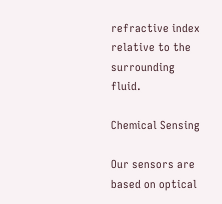refractive index relative to the surrounding fluid.

Chemical Sensing

Our sensors are based on optical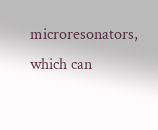microresonators, which can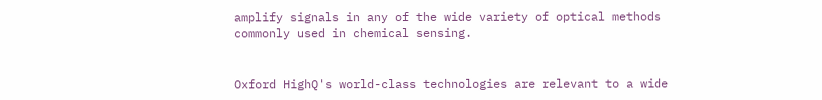amplify signals in any of the wide variety of optical methods commonly used in chemical sensing.


Oxford HighQ's world-class technologies are relevant to a wide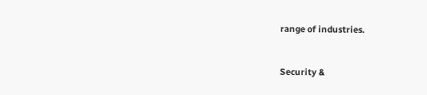range of industries.


Security &